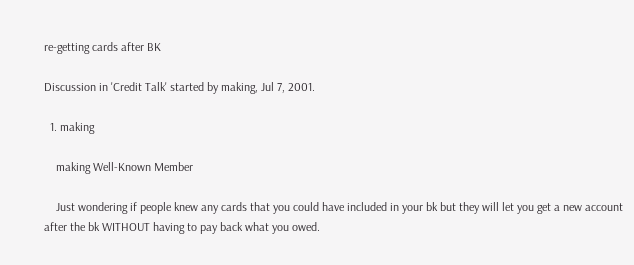re-getting cards after BK

Discussion in 'Credit Talk' started by making, Jul 7, 2001.

  1. making

    making Well-Known Member

    Just wondering if people knew any cards that you could have included in your bk but they will let you get a new account after the bk WITHOUT having to pay back what you owed.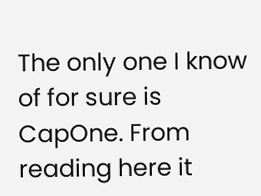The only one I know of for sure is CapOne. From reading here it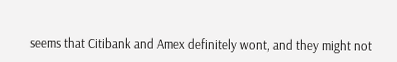seems that Citibank and Amex definitely wont, and they might not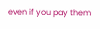even if you pay them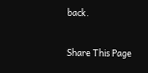back.

Share This Page